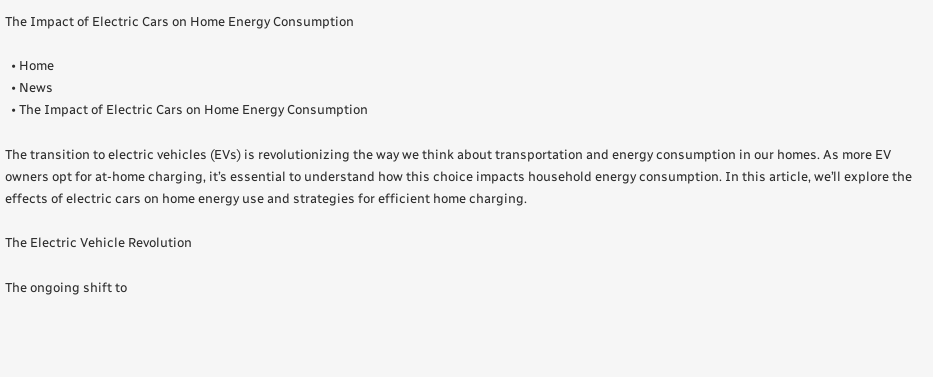The Impact of Electric Cars on Home Energy Consumption

  • Home
  • News
  • The Impact of Electric Cars on Home Energy Consumption

The transition to electric vehicles (EVs) is revolutionizing the way we think about transportation and energy consumption in our homes. As more EV owners opt for at-home charging, it’s essential to understand how this choice impacts household energy consumption. In this article, we’ll explore the effects of electric cars on home energy use and strategies for efficient home charging.

The Electric Vehicle Revolution

The ongoing shift to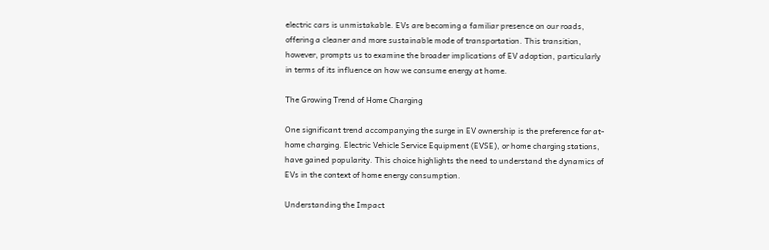electric cars is unmistakable. EVs are becoming a familiar presence on our roads, offering a cleaner and more sustainable mode of transportation. This transition, however, prompts us to examine the broader implications of EV adoption, particularly in terms of its influence on how we consume energy at home.

The Growing Trend of Home Charging

One significant trend accompanying the surge in EV ownership is the preference for at-home charging. Electric Vehicle Service Equipment (EVSE), or home charging stations, have gained popularity. This choice highlights the need to understand the dynamics of EVs in the context of home energy consumption.

Understanding the Impact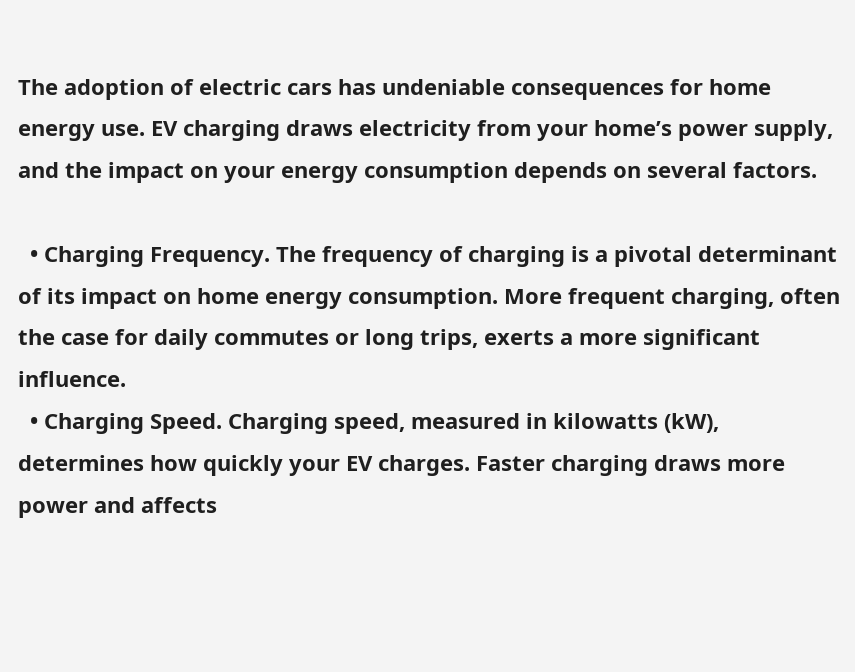The adoption of electric cars has undeniable consequences for home energy use. EV charging draws electricity from your home’s power supply, and the impact on your energy consumption depends on several factors.

  • Charging Frequency. The frequency of charging is a pivotal determinant of its impact on home energy consumption. More frequent charging, often the case for daily commutes or long trips, exerts a more significant influence.
  • Charging Speed. Charging speed, measured in kilowatts (kW), determines how quickly your EV charges. Faster charging draws more power and affects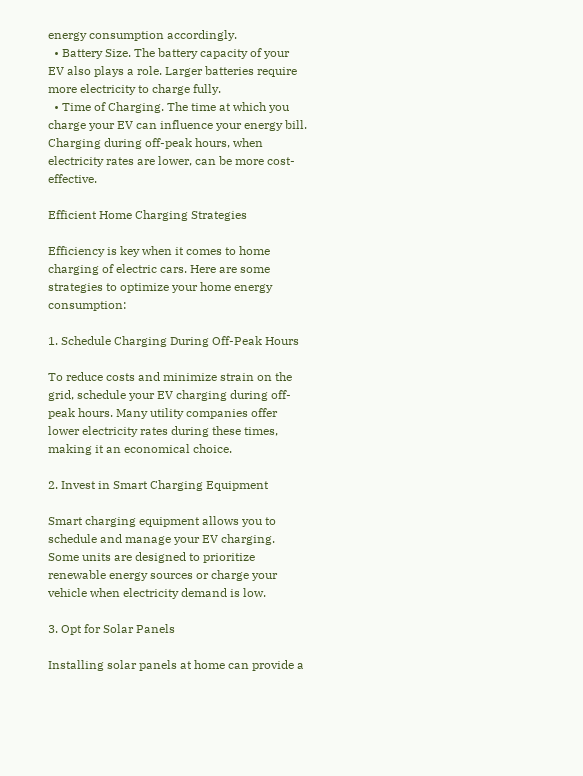energy consumption accordingly.
  • Battery Size. The battery capacity of your EV also plays a role. Larger batteries require more electricity to charge fully.
  • Time of Charging. The time at which you charge your EV can influence your energy bill. Charging during off-peak hours, when electricity rates are lower, can be more cost-effective.

Efficient Home Charging Strategies

Efficiency is key when it comes to home charging of electric cars. Here are some strategies to optimize your home energy consumption:

1. Schedule Charging During Off-Peak Hours

To reduce costs and minimize strain on the grid, schedule your EV charging during off-peak hours. Many utility companies offer lower electricity rates during these times, making it an economical choice.

2. Invest in Smart Charging Equipment

Smart charging equipment allows you to schedule and manage your EV charging. Some units are designed to prioritize renewable energy sources or charge your vehicle when electricity demand is low.

3. Opt for Solar Panels

Installing solar panels at home can provide a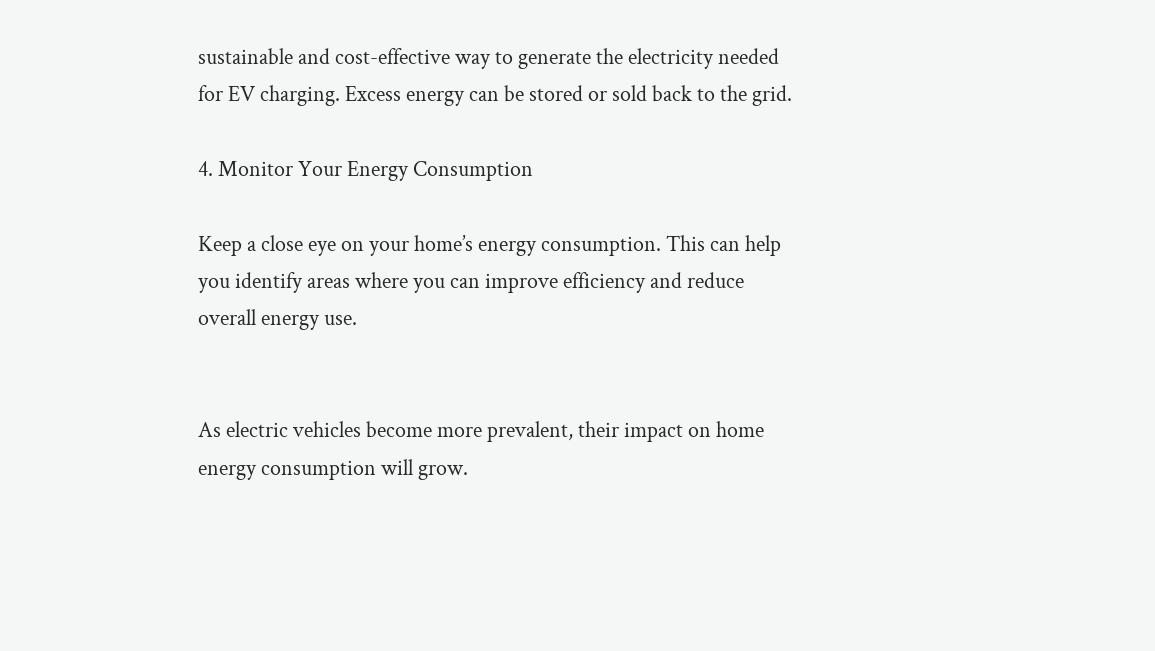sustainable and cost-effective way to generate the electricity needed for EV charging. Excess energy can be stored or sold back to the grid.

4. Monitor Your Energy Consumption

Keep a close eye on your home’s energy consumption. This can help you identify areas where you can improve efficiency and reduce overall energy use.


As electric vehicles become more prevalent, their impact on home energy consumption will grow.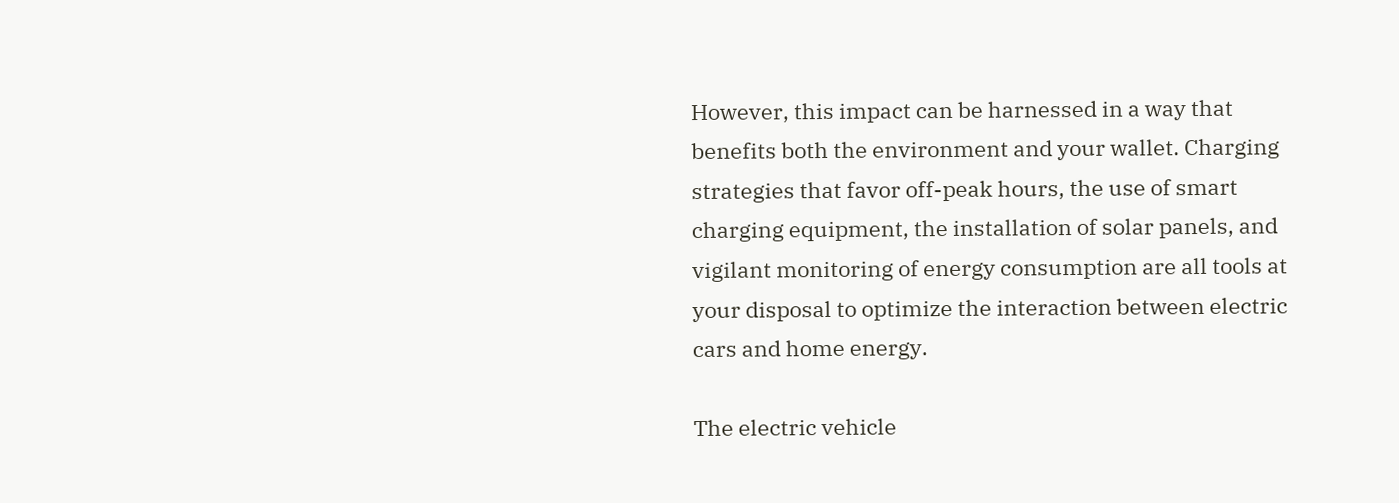However, this impact can be harnessed in a way that benefits both the environment and your wallet. Charging strategies that favor off-peak hours, the use of smart charging equipment, the installation of solar panels, and vigilant monitoring of energy consumption are all tools at your disposal to optimize the interaction between electric cars and home energy.

The electric vehicle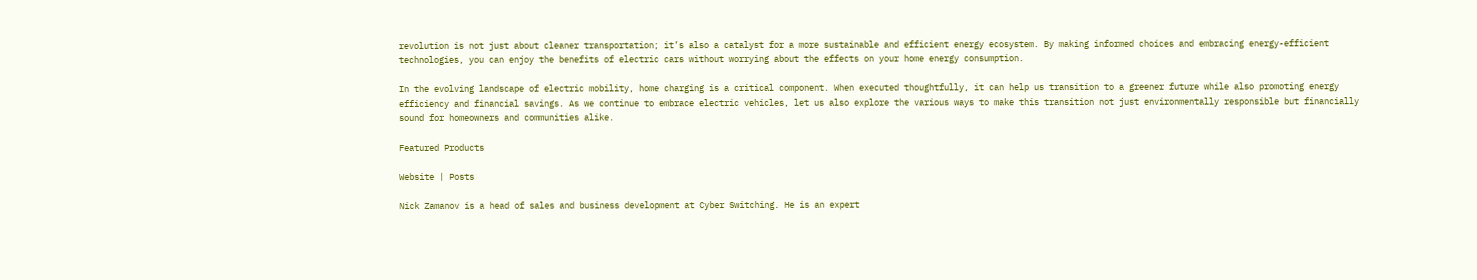revolution is not just about cleaner transportation; it’s also a catalyst for a more sustainable and efficient energy ecosystem. By making informed choices and embracing energy-efficient technologies, you can enjoy the benefits of electric cars without worrying about the effects on your home energy consumption.

In the evolving landscape of electric mobility, home charging is a critical component. When executed thoughtfully, it can help us transition to a greener future while also promoting energy efficiency and financial savings. As we continue to embrace electric vehicles, let us also explore the various ways to make this transition not just environmentally responsible but financially sound for homeowners and communities alike.

Featured Products

Website | Posts

Nick Zamanov is a head of sales and business development at Cyber Switching. He is an expert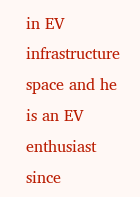in EV infrastructure space and he is an EV enthusiast since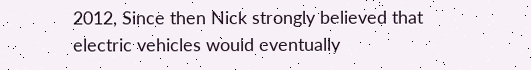2012, Since then Nick strongly believed that electric vehicles would eventually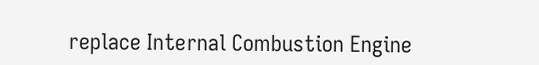replace Internal Combustion Engine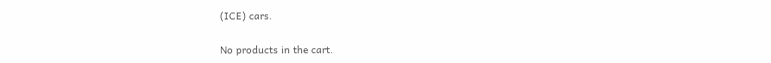(ICE) cars.

No products in the cart.